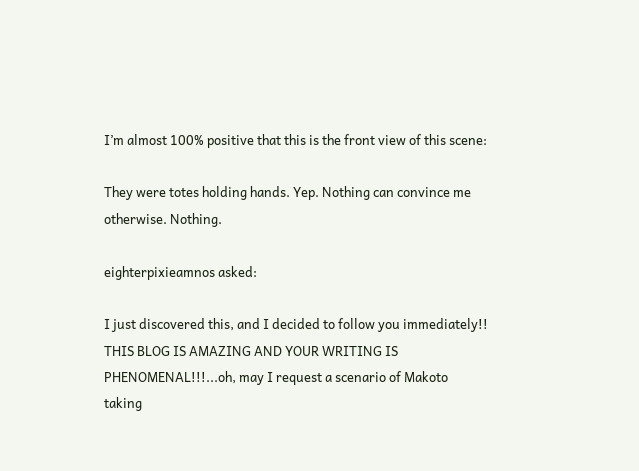I’m almost 100% positive that this is the front view of this scene:

They were totes holding hands. Yep. Nothing can convince me otherwise. Nothing.

eighterpixieamnos asked:

I just discovered this, and I decided to follow you immediately!! THIS BLOG IS AMAZING AND YOUR WRITING IS PHENOMENAL!!!...oh, may I request a scenario of Makoto taking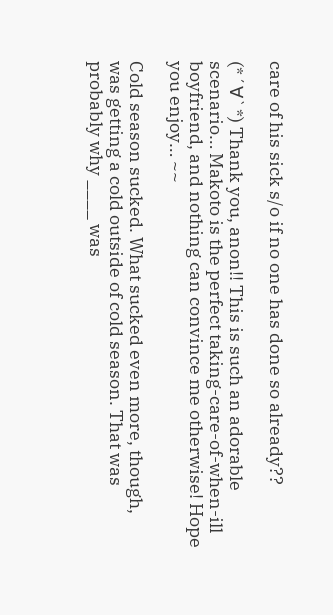care of his sick s/o if no one has done so already??

(*´∀`*) Thank you, anon!! This is such an adorable scenario… Makoto is the perfect taking-care-of-when-ill boyfriend, and nothing can convince me otherwise! Hope you enjoy… ~~

Cold season sucked. What sucked even more, though, was getting a cold outside of cold season. That was probably why ____ was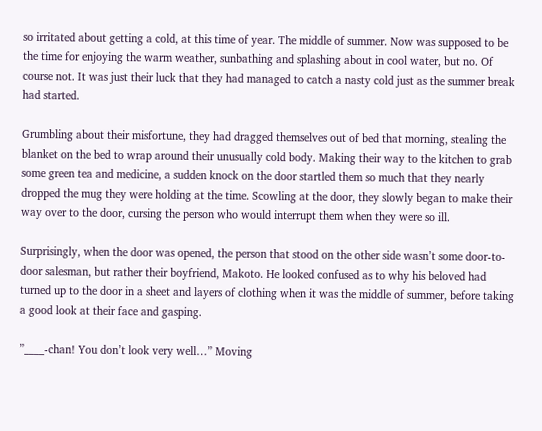so irritated about getting a cold, at this time of year. The middle of summer. Now was supposed to be the time for enjoying the warm weather, sunbathing and splashing about in cool water, but no. Of course not. It was just their luck that they had managed to catch a nasty cold just as the summer break had started.

Grumbling about their misfortune, they had dragged themselves out of bed that morning, stealing the blanket on the bed to wrap around their unusually cold body. Making their way to the kitchen to grab some green tea and medicine, a sudden knock on the door startled them so much that they nearly dropped the mug they were holding at the time. Scowling at the door, they slowly began to make their way over to the door, cursing the person who would interrupt them when they were so ill.

Surprisingly, when the door was opened, the person that stood on the other side wasn’t some door-to-door salesman, but rather their boyfriend, Makoto. He looked confused as to why his beloved had turned up to the door in a sheet and layers of clothing when it was the middle of summer, before taking a good look at their face and gasping.

”____-chan! You don’t look very well…” Moving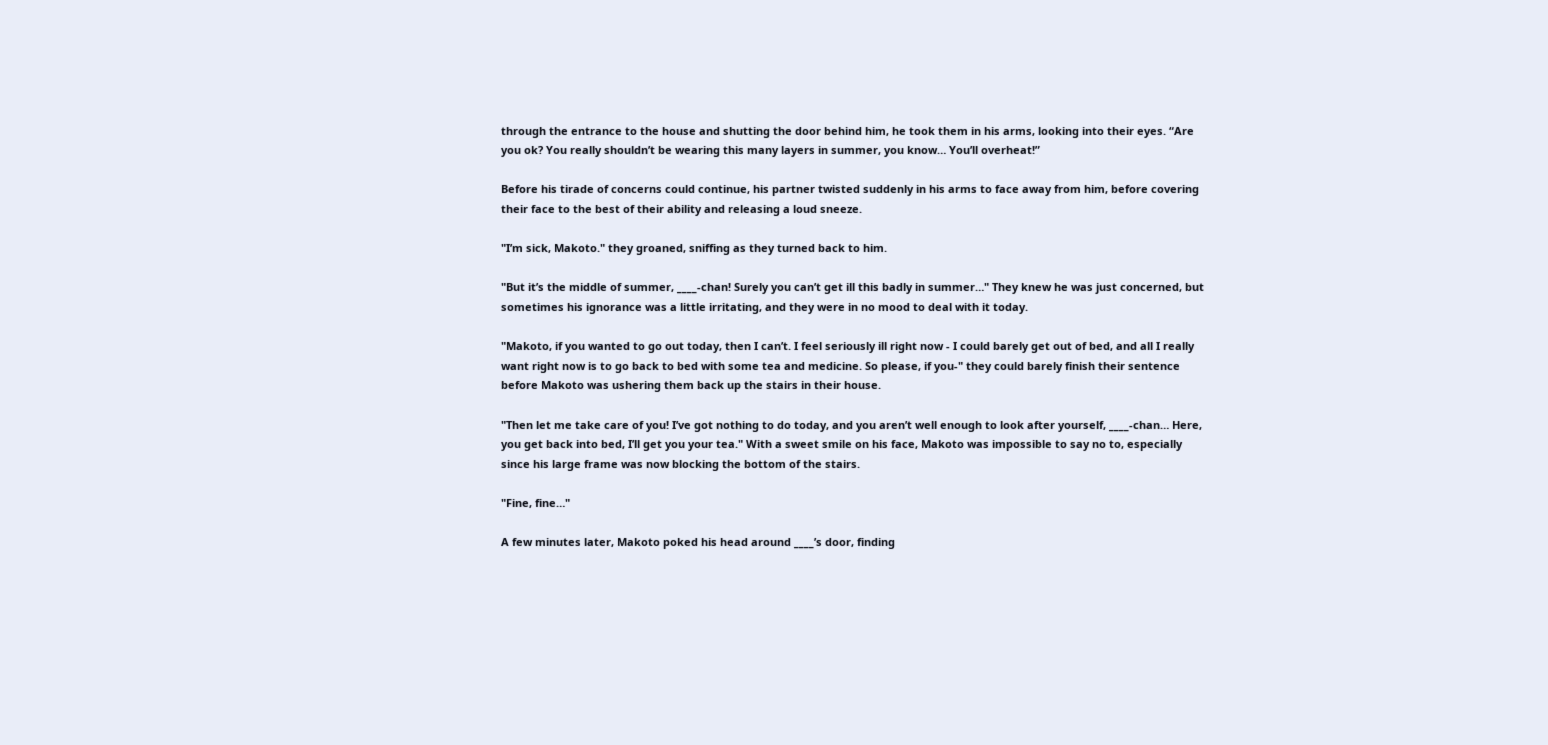through the entrance to the house and shutting the door behind him, he took them in his arms, looking into their eyes. “Are you ok? You really shouldn’t be wearing this many layers in summer, you know… You’ll overheat!”

Before his tirade of concerns could continue, his partner twisted suddenly in his arms to face away from him, before covering their face to the best of their ability and releasing a loud sneeze.

"I’m sick, Makoto." they groaned, sniffing as they turned back to him.

"But it’s the middle of summer, ____-chan! Surely you can’t get ill this badly in summer…" They knew he was just concerned, but sometimes his ignorance was a little irritating, and they were in no mood to deal with it today.

"Makoto, if you wanted to go out today, then I can’t. I feel seriously ill right now - I could barely get out of bed, and all I really want right now is to go back to bed with some tea and medicine. So please, if you-" they could barely finish their sentence before Makoto was ushering them back up the stairs in their house.

"Then let me take care of you! I’ve got nothing to do today, and you aren’t well enough to look after yourself, ____-chan… Here, you get back into bed, I’ll get you your tea." With a sweet smile on his face, Makoto was impossible to say no to, especially since his large frame was now blocking the bottom of the stairs.

"Fine, fine…"

A few minutes later, Makoto poked his head around ____’s door, finding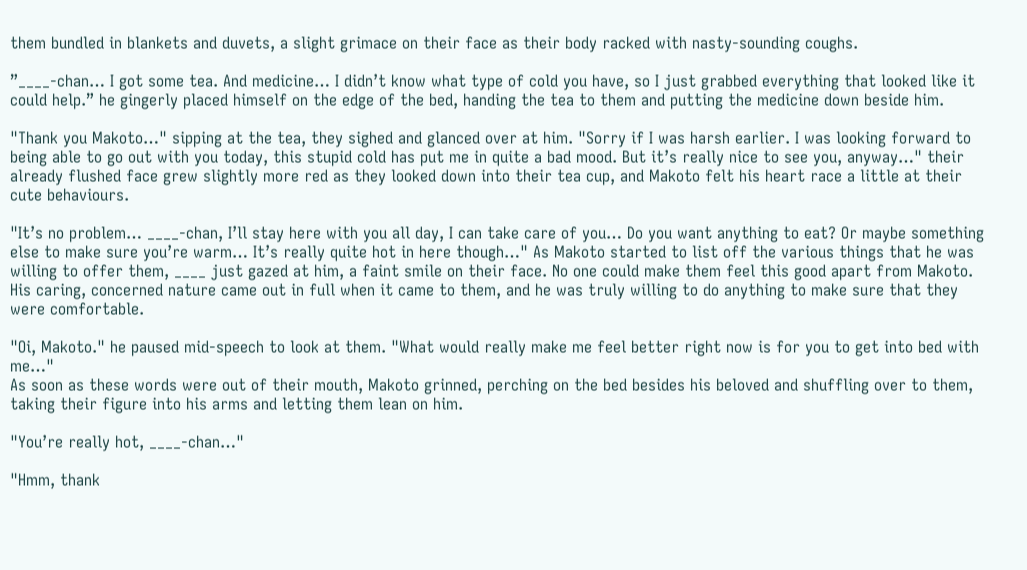them bundled in blankets and duvets, a slight grimace on their face as their body racked with nasty-sounding coughs.

”____-chan… I got some tea. And medicine… I didn’t know what type of cold you have, so I just grabbed everything that looked like it could help.” he gingerly placed himself on the edge of the bed, handing the tea to them and putting the medicine down beside him.

"Thank you Makoto…" sipping at the tea, they sighed and glanced over at him. "Sorry if I was harsh earlier. I was looking forward to being able to go out with you today, this stupid cold has put me in quite a bad mood. But it’s really nice to see you, anyway…" their already flushed face grew slightly more red as they looked down into their tea cup, and Makoto felt his heart race a little at their cute behaviours.

"It’s no problem… ____-chan, I’ll stay here with you all day, I can take care of you… Do you want anything to eat? Or maybe something else to make sure you’re warm… It’s really quite hot in here though…" As Makoto started to list off the various things that he was willing to offer them, ____ just gazed at him, a faint smile on their face. No one could make them feel this good apart from Makoto. His caring, concerned nature came out in full when it came to them, and he was truly willing to do anything to make sure that they were comfortable.

"Oi, Makoto." he paused mid-speech to look at them. "What would really make me feel better right now is for you to get into bed with me…"
As soon as these words were out of their mouth, Makoto grinned, perching on the bed besides his beloved and shuffling over to them, taking their figure into his arms and letting them lean on him.

"You’re really hot, ____-chan…"

"Hmm, thank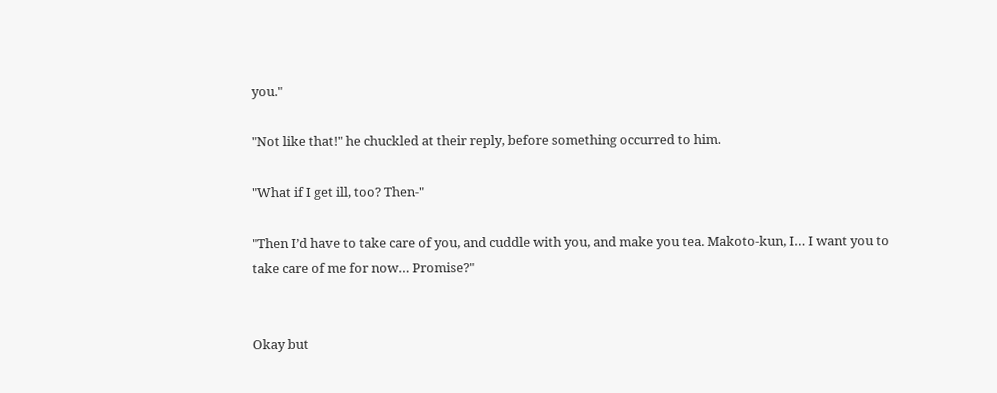you."

"Not like that!" he chuckled at their reply, before something occurred to him.

"What if I get ill, too? Then-"

"Then I’d have to take care of you, and cuddle with you, and make you tea. Makoto-kun, I… I want you to take care of me for now… Promise?"


Okay but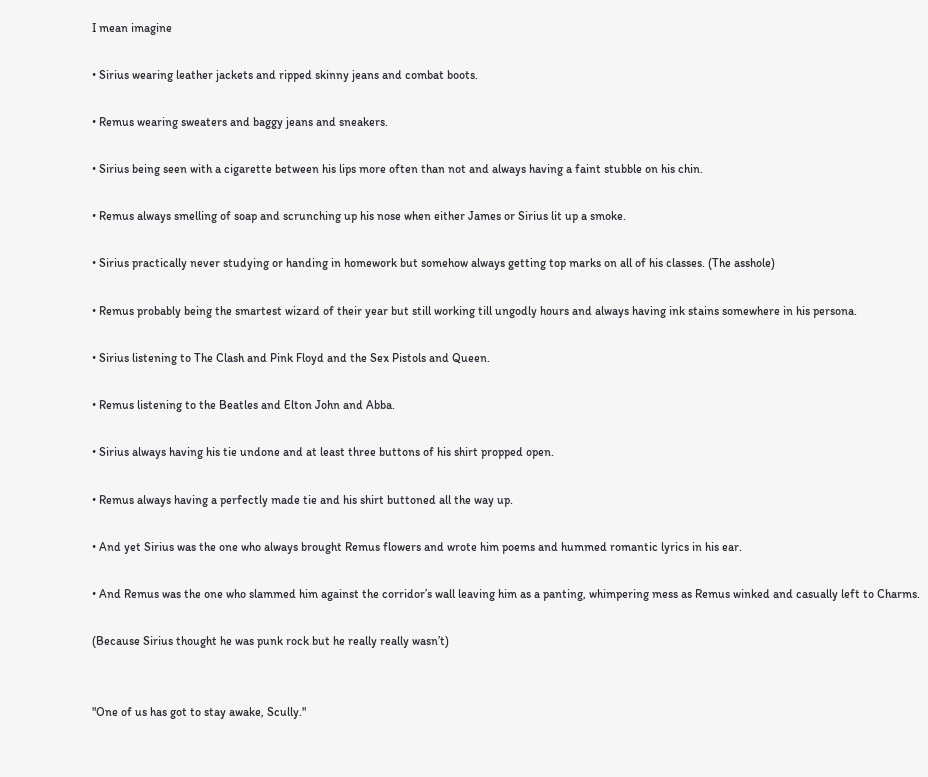I mean imagine

• Sirius wearing leather jackets and ripped skinny jeans and combat boots.

• Remus wearing sweaters and baggy jeans and sneakers.

• Sirius being seen with a cigarette between his lips more often than not and always having a faint stubble on his chin.

• Remus always smelling of soap and scrunching up his nose when either James or Sirius lit up a smoke.

• Sirius practically never studying or handing in homework but somehow always getting top marks on all of his classes. (The asshole)

• Remus probably being the smartest wizard of their year but still working till ungodly hours and always having ink stains somewhere in his persona.

• Sirius listening to The Clash and Pink Floyd and the Sex Pistols and Queen.

• Remus listening to the Beatles and Elton John and Abba.

• Sirius always having his tie undone and at least three buttons of his shirt propped open.

• Remus always having a perfectly made tie and his shirt buttoned all the way up.

• And yet Sirius was the one who always brought Remus flowers and wrote him poems and hummed romantic lyrics in his ear.

• And Remus was the one who slammed him against the corridor’s wall leaving him as a panting, whimpering mess as Remus winked and casually left to Charms.

(Because Sirius thought he was punk rock but he really really wasn’t)


"One of us has got to stay awake, Scully."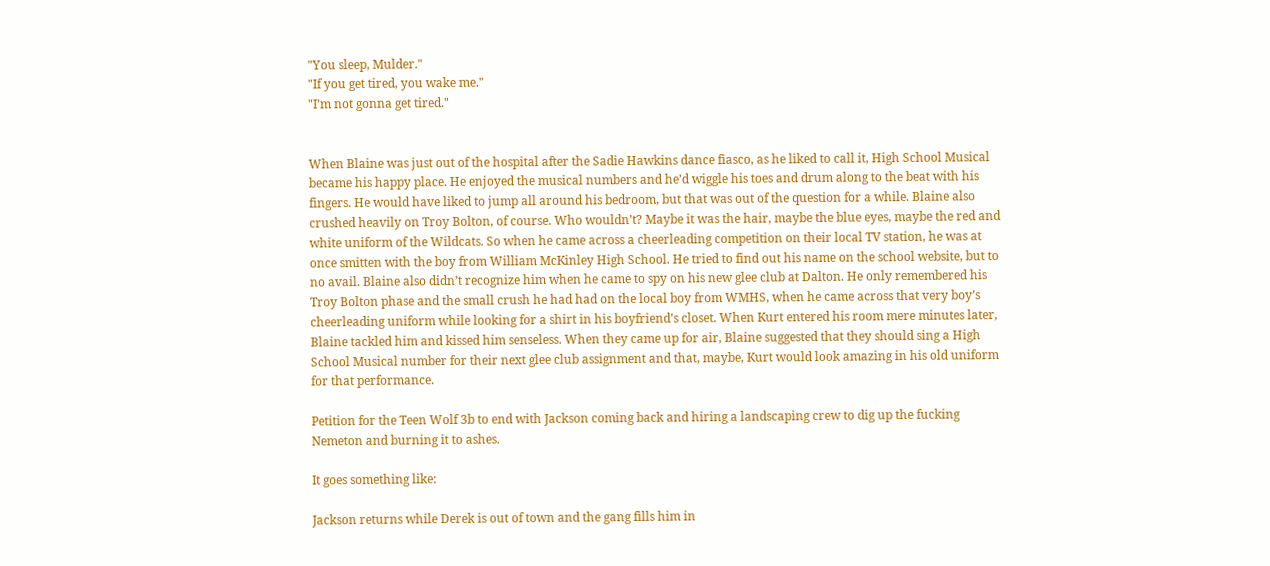"You sleep, Mulder."
"If you get tired, you wake me."
"I’m not gonna get tired."


When Blaine was just out of the hospital after the Sadie Hawkins dance fiasco, as he liked to call it, High School Musical became his happy place. He enjoyed the musical numbers and he’d wiggle his toes and drum along to the beat with his fingers. He would have liked to jump all around his bedroom, but that was out of the question for a while. Blaine also crushed heavily on Troy Bolton, of course. Who wouldn’t? Maybe it was the hair, maybe the blue eyes, maybe the red and white uniform of the Wildcats. So when he came across a cheerleading competition on their local TV station, he was at once smitten with the boy from William McKinley High School. He tried to find out his name on the school website, but to no avail. Blaine also didn’t recognize him when he came to spy on his new glee club at Dalton. He only remembered his Troy Bolton phase and the small crush he had had on the local boy from WMHS, when he came across that very boy’s cheerleading uniform while looking for a shirt in his boyfriend’s closet. When Kurt entered his room mere minutes later, Blaine tackled him and kissed him senseless. When they came up for air, Blaine suggested that they should sing a High School Musical number for their next glee club assignment and that, maybe, Kurt would look amazing in his old uniform for that performance.

Petition for the Teen Wolf 3b to end with Jackson coming back and hiring a landscaping crew to dig up the fucking Nemeton and burning it to ashes.

It goes something like:

Jackson returns while Derek is out of town and the gang fills him in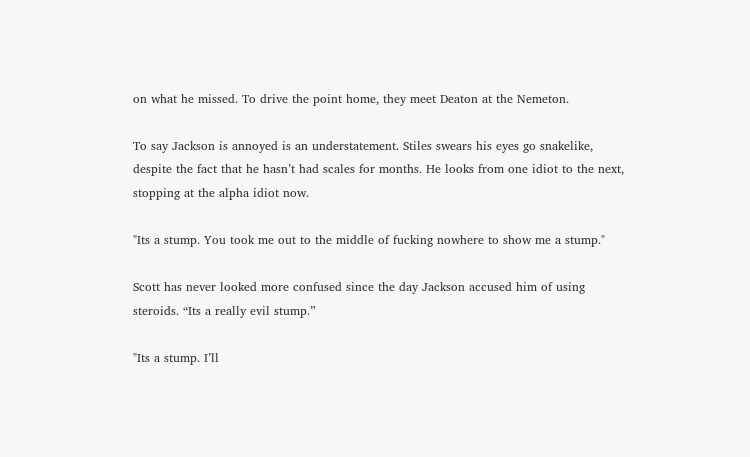on what he missed. To drive the point home, they meet Deaton at the Nemeton.

To say Jackson is annoyed is an understatement. Stiles swears his eyes go snakelike, despite the fact that he hasn’t had scales for months. He looks from one idiot to the next, stopping at the alpha idiot now.

"Its a stump. You took me out to the middle of fucking nowhere to show me a stump."

Scott has never looked more confused since the day Jackson accused him of using steroids. “Its a really evil stump.”

"Its a stump. I’ll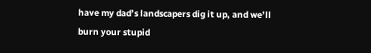have my dad’s landscapers dig it up, and we’ll burn your stupid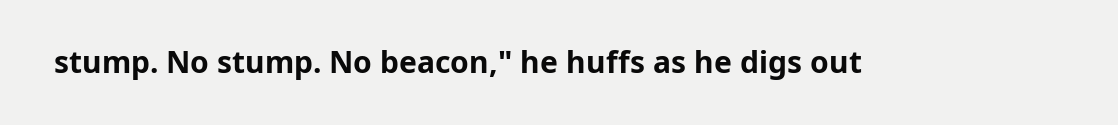stump. No stump. No beacon," he huffs as he digs out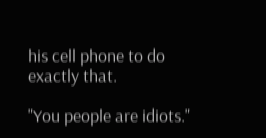his cell phone to do exactly that.

"You people are idiots."